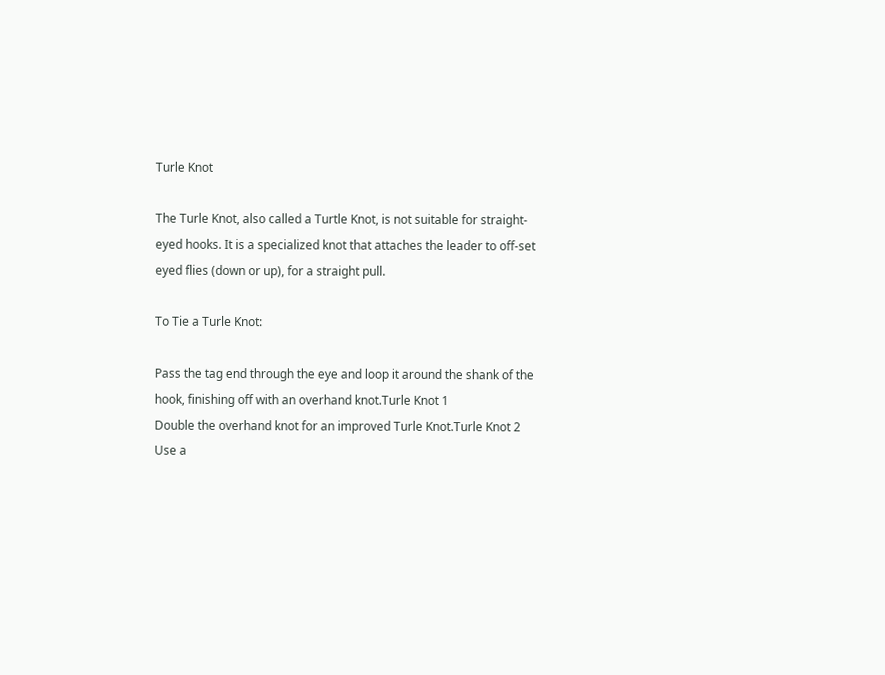Turle Knot

The Turle Knot, also called a Turtle Knot, is not suitable for straight-eyed hooks. It is a specialized knot that attaches the leader to off-set eyed flies (down or up), for a straight pull.

To Tie a Turle Knot:

Pass the tag end through the eye and loop it around the shank of the hook, finishing off with an overhand knot.Turle Knot 1
Double the overhand knot for an improved Turle Knot.Turle Knot 2
Use a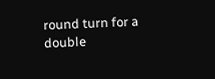round turn for a double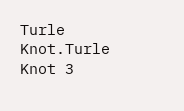Turle Knot.Turle Knot 3